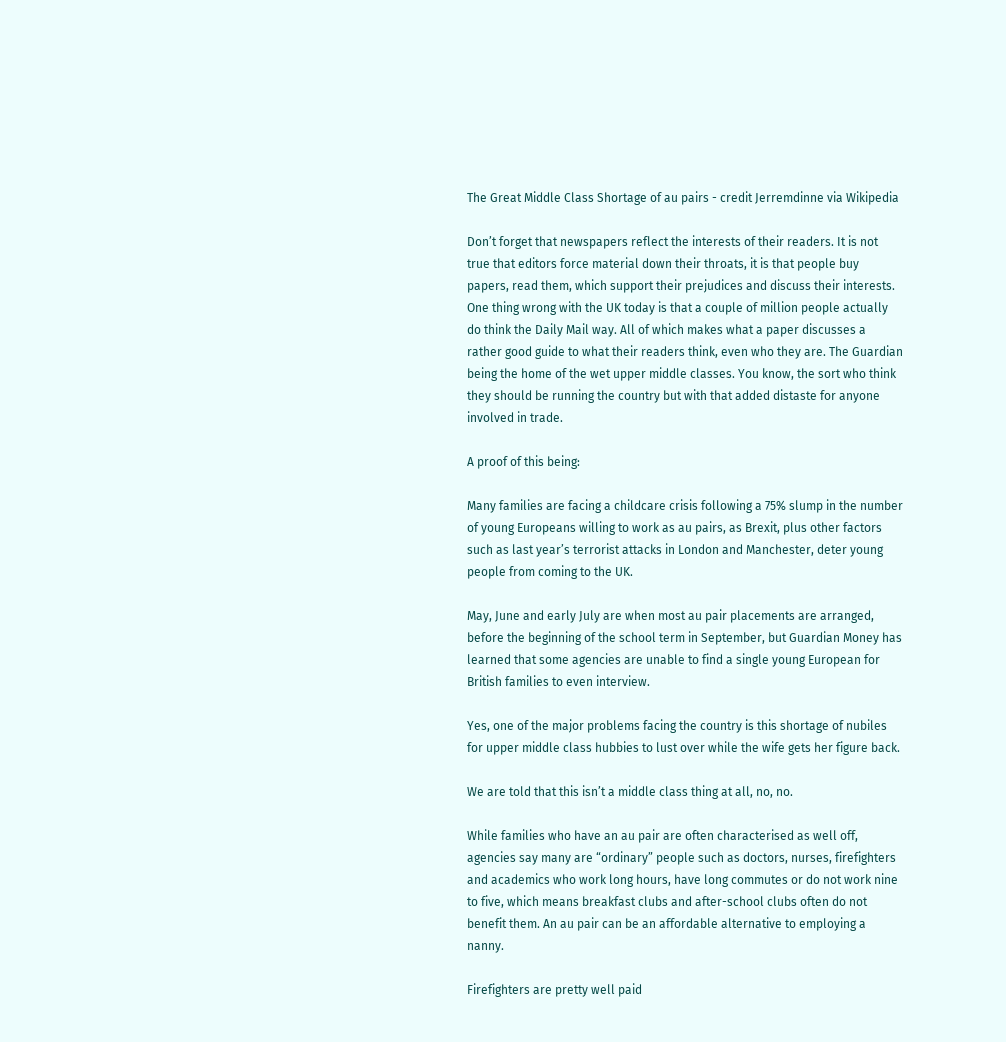The Great Middle Class Shortage of au pairs - credit Jerremdinne via Wikipedia

Don’t forget that newspapers reflect the interests of their readers. It is not true that editors force material down their throats, it is that people buy papers, read them, which support their prejudices and discuss their interests. One thing wrong with the UK today is that a couple of million people actually do think the Daily Mail way. All of which makes what a paper discusses a rather good guide to what their readers think, even who they are. The Guardian being the home of the wet upper middle classes. You know, the sort who think they should be running the country but with that added distaste for anyone involved in trade.

A proof of this being:

Many families are facing a childcare crisis following a 75% slump in the number of young Europeans willing to work as au pairs, as Brexit, plus other factors such as last year’s terrorist attacks in London and Manchester, deter young people from coming to the UK.

May, June and early July are when most au pair placements are arranged, before the beginning of the school term in September, but Guardian Money has learned that some agencies are unable to find a single young European for British families to even interview.

Yes, one of the major problems facing the country is this shortage of nubiles for upper middle class hubbies to lust over while the wife gets her figure back.

We are told that this isn’t a middle class thing at all, no, no.

While families who have an au pair are often characterised as well off, agencies say many are “ordinary” people such as doctors, nurses, firefighters and academics who work long hours, have long commutes or do not work nine to five, which means breakfast clubs and after-school clubs often do not benefit them. An au pair can be an affordable alternative to employing a nanny.

Firefighters are pretty well paid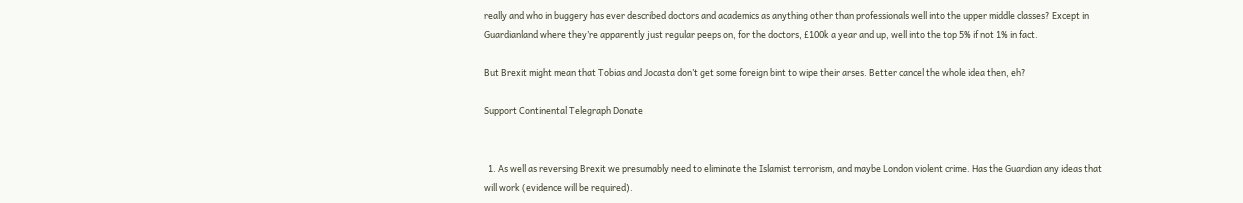really and who in buggery has ever described doctors and academics as anything other than professionals well into the upper middle classes? Except in Guardianland where they’re apparently just regular peeps on, for the doctors, £100k a year and up, well into the top 5% if not 1% in fact.

But Brexit might mean that Tobias and Jocasta don’t get some foreign bint to wipe their arses. Better cancel the whole idea then, eh?

Support Continental Telegraph Donate


  1. As well as reversing Brexit we presumably need to eliminate the Islamist terrorism, and maybe London violent crime. Has the Guardian any ideas that will work (evidence will be required).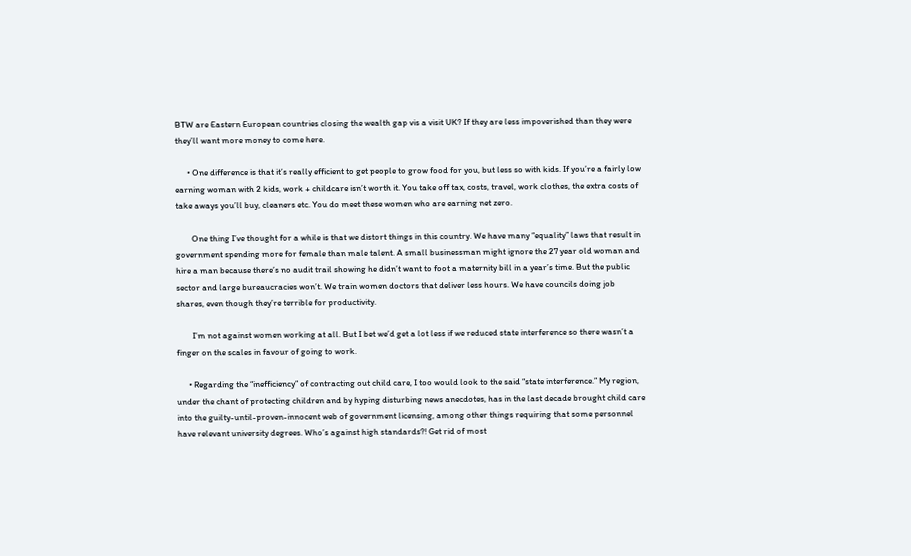BTW are Eastern European countries closing the wealth gap vis a visit UK? If they are less impoverished than they were they’ll want more money to come here.

      • One difference is that it’s really efficient to get people to grow food for you, but less so with kids. If you’re a fairly low earning woman with 2 kids, work + childcare isn’t worth it. You take off tax, costs, travel, work clothes, the extra costs of take aways you’ll buy, cleaners etc. You do meet these women who are earning net zero.

        One thing I’ve thought for a while is that we distort things in this country. We have many “equality” laws that result in government spending more for female than male talent. A small businessman might ignore the 27 year old woman and hire a man because there’s no audit trail showing he didn’t want to foot a maternity bill in a year’s time. But the public sector and large bureaucracies won’t. We train women doctors that deliver less hours. We have councils doing job shares, even though they’re terrible for productivity.

        I’m not against women working at all. But I bet we’d get a lot less if we reduced state interference so there wasn’t a finger on the scales in favour of going to work.

      • Regarding the “inefficiency” of contracting out child care, I too would look to the said “state interference.” My region, under the chant of protecting children and by hyping disturbing news anecdotes, has in the last decade brought child care into the guilty-until-proven-innocent web of government licensing, among other things requiring that some personnel have relevant university degrees. Who’s against high standards?! Get rid of most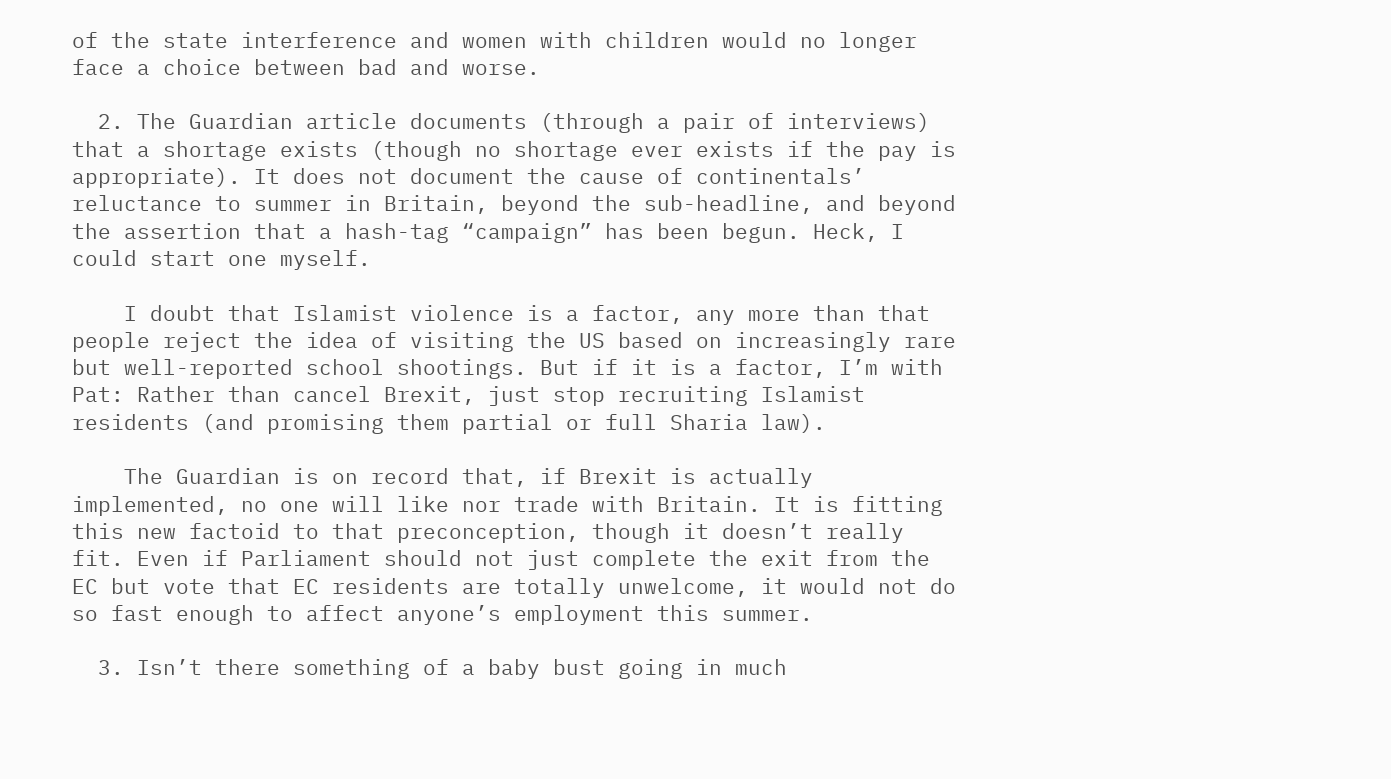of the state interference and women with children would no longer face a choice between bad and worse.

  2. The Guardian article documents (through a pair of interviews) that a shortage exists (though no shortage ever exists if the pay is appropriate). It does not document the cause of continentals’ reluctance to summer in Britain, beyond the sub-headline, and beyond the assertion that a hash-tag “campaign” has been begun. Heck, I could start one myself.

    I doubt that Islamist violence is a factor, any more than that people reject the idea of visiting the US based on increasingly rare but well-reported school shootings. But if it is a factor, I’m with Pat: Rather than cancel Brexit, just stop recruiting Islamist residents (and promising them partial or full Sharia law).

    The Guardian is on record that, if Brexit is actually implemented, no one will like nor trade with Britain. It is fitting this new factoid to that preconception, though it doesn’t really fit. Even if Parliament should not just complete the exit from the EC but vote that EC residents are totally unwelcome, it would not do so fast enough to affect anyone’s employment this summer.

  3. Isn’t there something of a baby bust going in much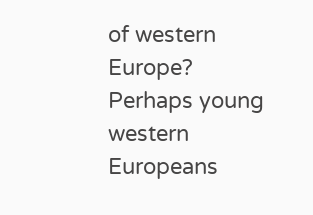of western Europe? Perhaps young western Europeans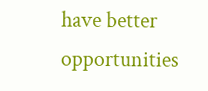have better opportunities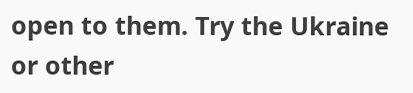open to them. Try the Ukraine or other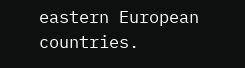eastern European countries.